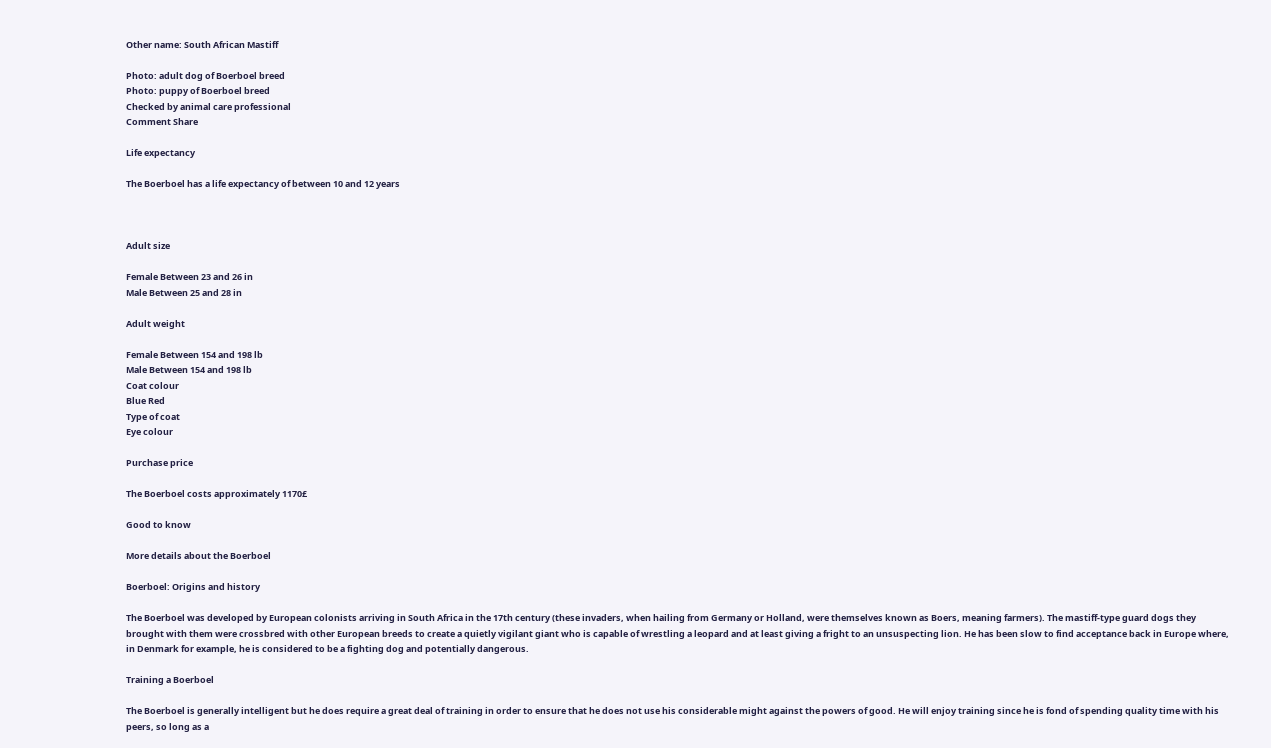Other name: South African Mastiff

Photo: adult dog of Boerboel breed
Photo: puppy of Boerboel breed
Checked by animal care professional
Comment Share

Life expectancy

The Boerboel has a life expectancy of between 10 and 12 years



Adult size

Female Between 23 and 26 in
Male Between 25 and 28 in

Adult weight

Female Between 154 and 198 lb
Male Between 154 and 198 lb
Coat colour
Blue Red
Type of coat
Eye colour

Purchase price

The Boerboel costs approximately 1170£

Good to know

More details about the Boerboel

Boerboel: Origins and history

The Boerboel was developed by European colonists arriving in South Africa in the 17th century (these invaders, when hailing from Germany or Holland, were themselves known as Boers, meaning farmers). The mastiff-type guard dogs they brought with them were crossbred with other European breeds to create a quietly vigilant giant who is capable of wrestling a leopard and at least giving a fright to an unsuspecting lion. He has been slow to find acceptance back in Europe where, in Denmark for example, he is considered to be a fighting dog and potentially dangerous.

Training a Boerboel

The Boerboel is generally intelligent but he does require a great deal of training in order to ensure that he does not use his considerable might against the powers of good. He will enjoy training since he is fond of spending quality time with his peers, so long as a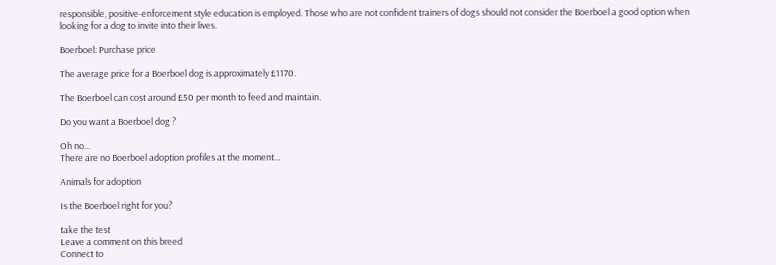responsible, positive-enforcement style education is employed. Those who are not confident trainers of dogs should not consider the Boerboel a good option when looking for a dog to invite into their lives.

Boerboel: Purchase price

The average price for a Boerboel dog is approximately £1170.

The Boerboel can cost around £50 per month to feed and maintain.

Do you want a Boerboel dog ?

Oh no...
There are no Boerboel adoption profiles at the moment...

Animals for adoption

Is the Boerboel right for you?

take the test
Leave a comment on this breed
Connect to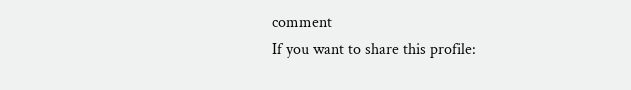comment
If you want to share this profile: